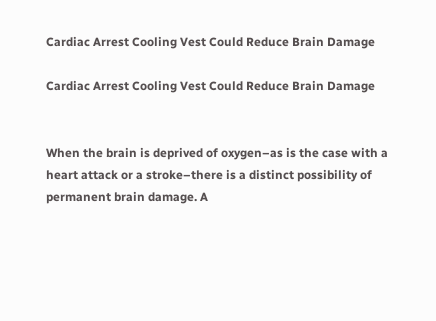Cardiac Arrest Cooling Vest Could Reduce Brain Damage

Cardiac Arrest Cooling Vest Could Reduce Brain Damage


When the brain is deprived of oxygen–as is the case with a heart attack or a stroke–there is a distinct possibility of permanent brain damage. A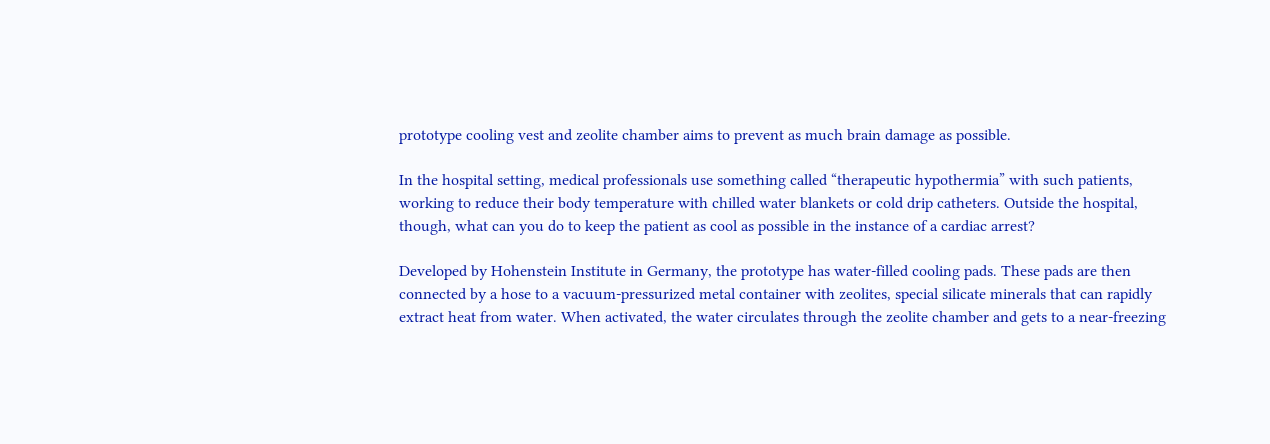prototype cooling vest and zeolite chamber aims to prevent as much brain damage as possible.

In the hospital setting, medical professionals use something called “therapeutic hypothermia” with such patients, working to reduce their body temperature with chilled water blankets or cold drip catheters. Outside the hospital, though, what can you do to keep the patient as cool as possible in the instance of a cardiac arrest?

Developed by Hohenstein Institute in Germany, the prototype has water-filled cooling pads. These pads are then connected by a hose to a vacuum-pressurized metal container with zeolites, special silicate minerals that can rapidly extract heat from water. When activated, the water circulates through the zeolite chamber and gets to a near-freezing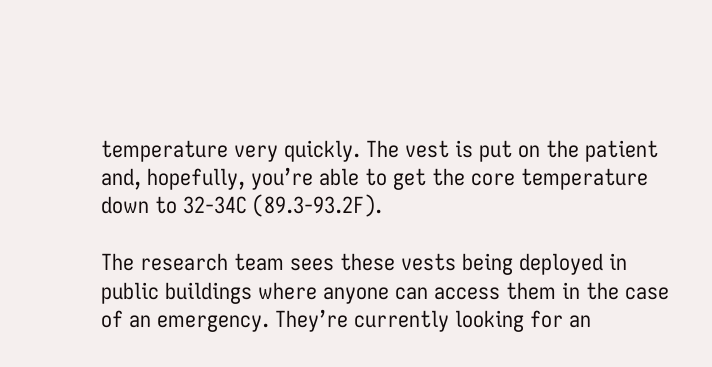temperature very quickly. The vest is put on the patient and, hopefully, you’re able to get the core temperature down to 32-34C (89.3-93.2F).

The research team sees these vests being deployed in public buildings where anyone can access them in the case of an emergency. They’re currently looking for an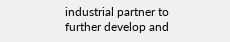industrial partner to further develop and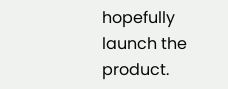hopefully launch the product.